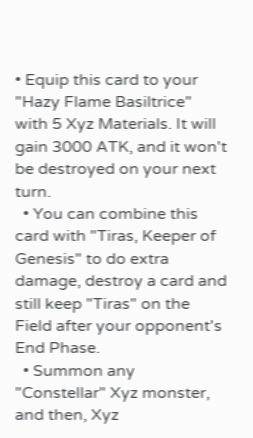• Equip this card to your "Hazy Flame Basiltrice" with 5 Xyz Materials. It will gain 3000 ATK, and it won't be destroyed on your next turn.
  • You can combine this card with "Tiras, Keeper of Genesis" to do extra damage, destroy a card and still keep "Tiras" on the Field after your opponent's End Phase.
  • Summon any "Constellar" Xyz monster, and then, Xyz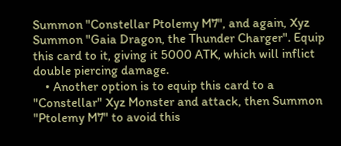Summon "Constellar Ptolemy M7", and again, Xyz Summon "Gaia Dragon, the Thunder Charger". Equip this card to it, giving it 5000 ATK, which will inflict double piercing damage.
    • Another option is to equip this card to a "Constellar" Xyz Monster and attack, then Summon "Ptolemy M7" to avoid this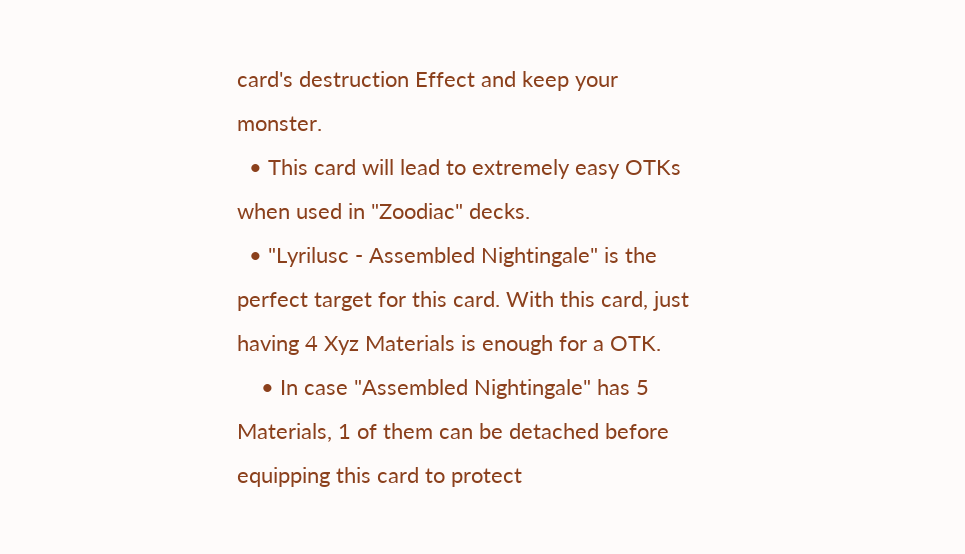card's destruction Effect and keep your monster.
  • This card will lead to extremely easy OTKs when used in "Zoodiac" decks.
  • "Lyrilusc - Assembled Nightingale" is the perfect target for this card. With this card, just having 4 Xyz Materials is enough for a OTK.
    • In case "Assembled Nightingale" has 5 Materials, 1 of them can be detached before equipping this card to protect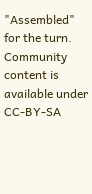"Assembled" for the turn.
Community content is available under CC-BY-SA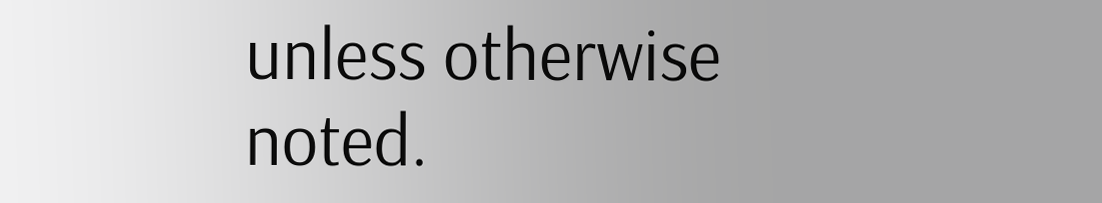unless otherwise noted.